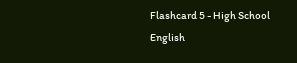Flashcard 5 - High School English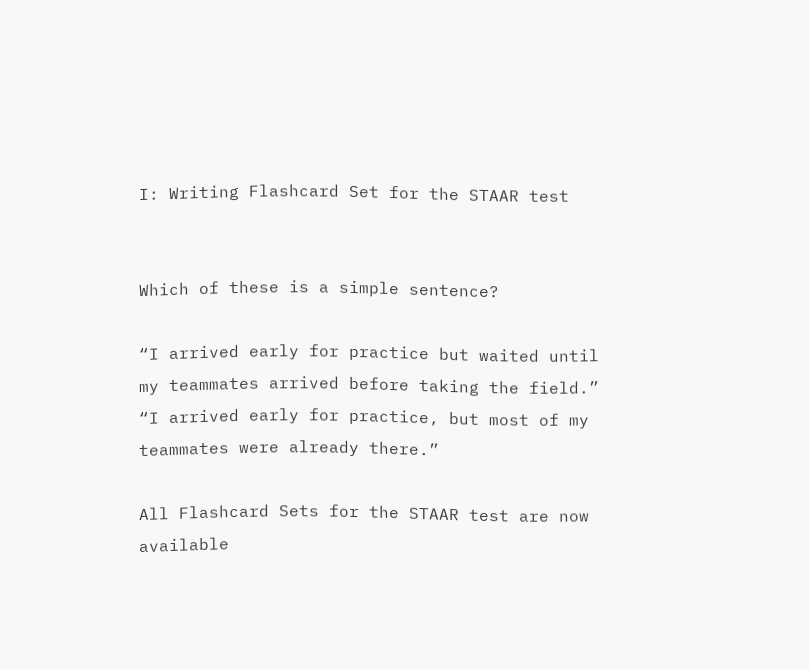I: Writing Flashcard Set for the STAAR test


Which of these is a simple sentence?

“I arrived early for practice but waited until my teammates arrived before taking the field.”
“I arrived early for practice, but most of my teammates were already there.”

All Flashcard Sets for the STAAR test are now available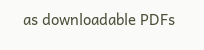as downloadable PDFs